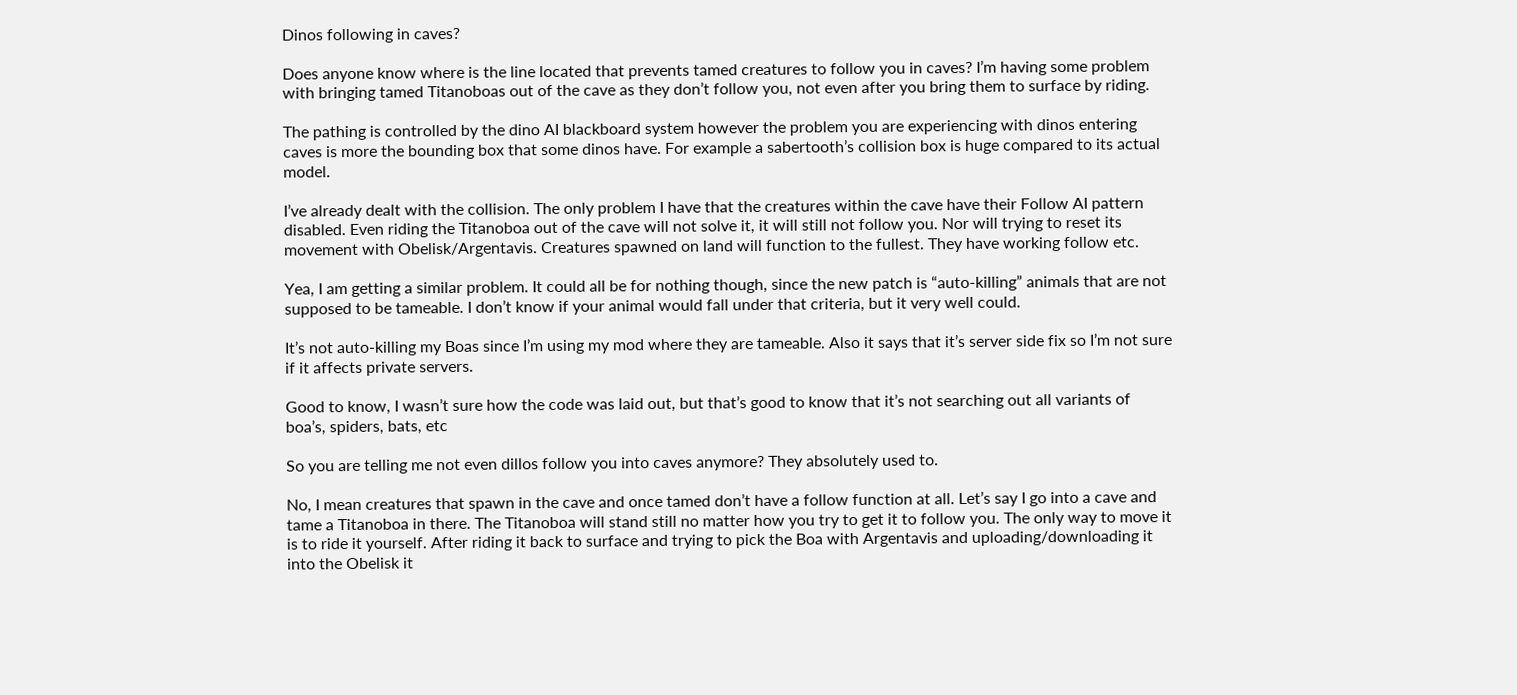Dinos following in caves?

Does anyone know where is the line located that prevents tamed creatures to follow you in caves? I’m having some problem with bringing tamed Titanoboas out of the cave as they don’t follow you, not even after you bring them to surface by riding.

The pathing is controlled by the dino AI blackboard system however the problem you are experiencing with dinos entering caves is more the bounding box that some dinos have. For example a sabertooth’s collision box is huge compared to its actual model.

I’ve already dealt with the collision. The only problem I have that the creatures within the cave have their Follow AI pattern disabled. Even riding the Titanoboa out of the cave will not solve it, it will still not follow you. Nor will trying to reset its movement with Obelisk/Argentavis. Creatures spawned on land will function to the fullest. They have working follow etc.

Yea, I am getting a similar problem. It could all be for nothing though, since the new patch is “auto-killing” animals that are not supposed to be tameable. I don’t know if your animal would fall under that criteria, but it very well could.

It’s not auto-killing my Boas since I’m using my mod where they are tameable. Also it says that it’s server side fix so I’m not sure if it affects private servers.

Good to know, I wasn’t sure how the code was laid out, but that’s good to know that it’s not searching out all variants of boa’s, spiders, bats, etc

So you are telling me not even dillos follow you into caves anymore? They absolutely used to.

No, I mean creatures that spawn in the cave and once tamed don’t have a follow function at all. Let’s say I go into a cave and tame a Titanoboa in there. The Titanoboa will stand still no matter how you try to get it to follow you. The only way to move it is to ride it yourself. After riding it back to surface and trying to pick the Boa with Argentavis and uploading/downloading it into the Obelisk it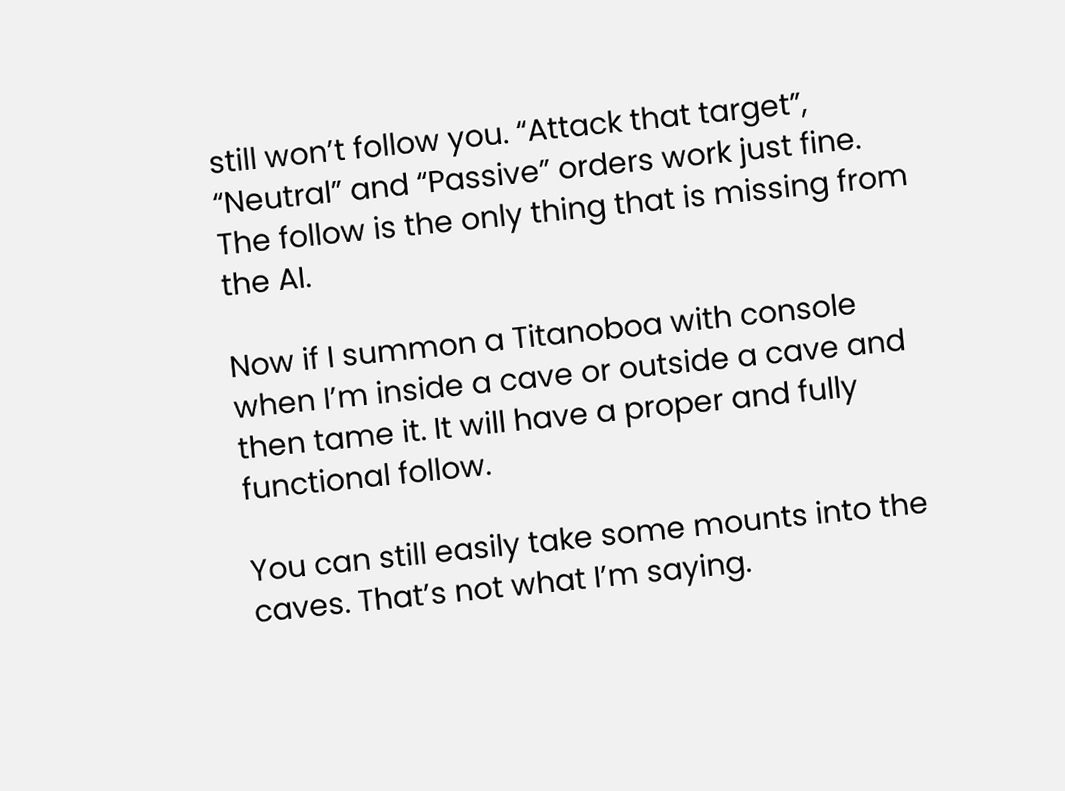still won’t follow you. “Attack that target”, “Neutral” and “Passive” orders work just fine. The follow is the only thing that is missing from the AI.

Now if I summon a Titanoboa with console when I’m inside a cave or outside a cave and then tame it. It will have a proper and fully functional follow.

You can still easily take some mounts into the caves. That’s not what I’m saying.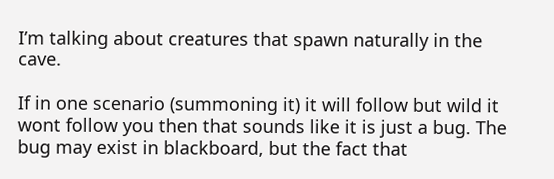I’m talking about creatures that spawn naturally in the cave.

If in one scenario (summoning it) it will follow but wild it wont follow you then that sounds like it is just a bug. The bug may exist in blackboard, but the fact that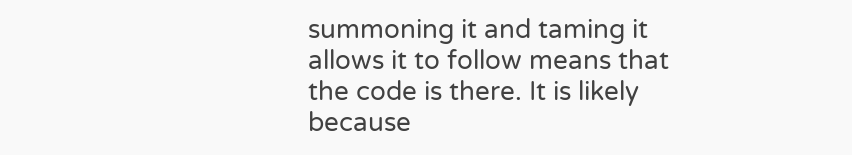summoning it and taming it allows it to follow means that the code is there. It is likely because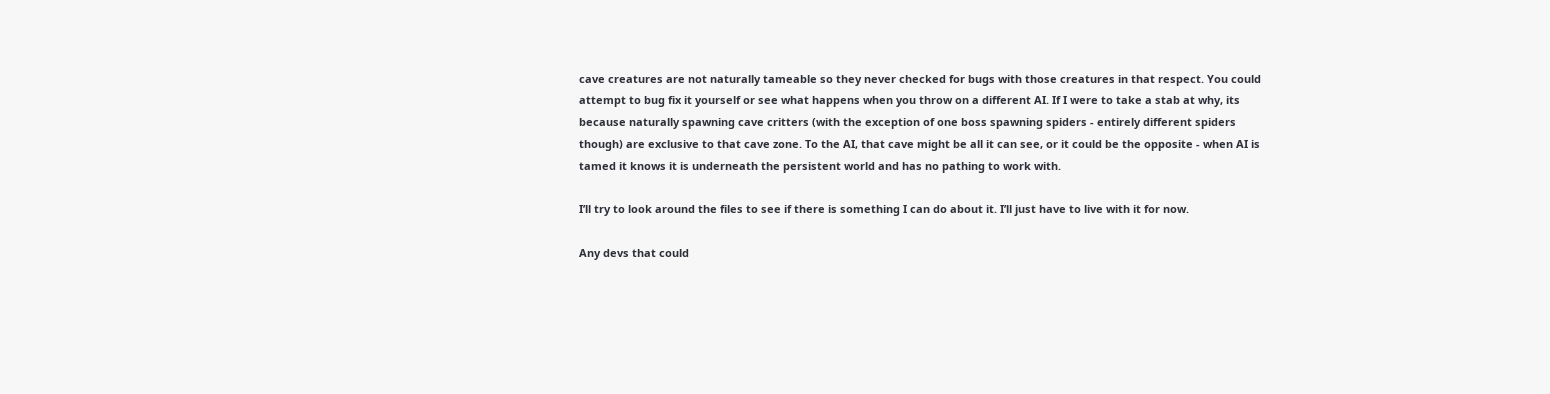cave creatures are not naturally tameable so they never checked for bugs with those creatures in that respect. You could attempt to bug fix it yourself or see what happens when you throw on a different AI. If I were to take a stab at why, its because naturally spawning cave critters (with the exception of one boss spawning spiders - entirely different spiders though) are exclusive to that cave zone. To the AI, that cave might be all it can see, or it could be the opposite - when AI is tamed it knows it is underneath the persistent world and has no pathing to work with.

I’ll try to look around the files to see if there is something I can do about it. I’ll just have to live with it for now.

Any devs that could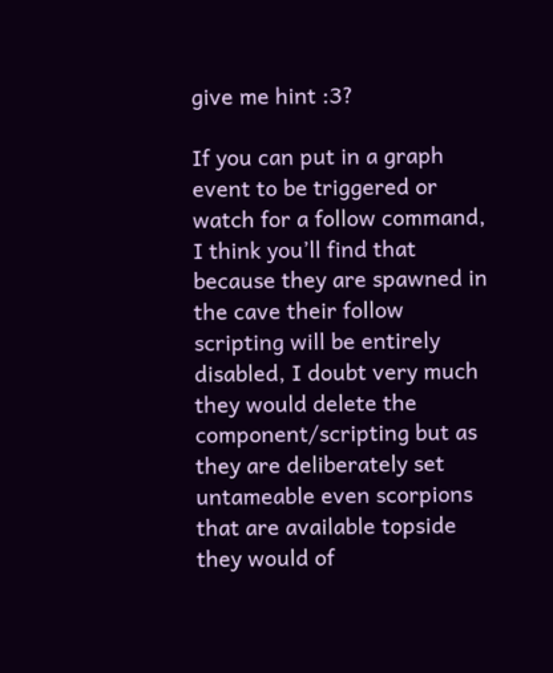give me hint :3?

If you can put in a graph event to be triggered or watch for a follow command, I think you’ll find that because they are spawned in the cave their follow scripting will be entirely disabled, I doubt very much they would delete the component/scripting but as they are deliberately set untameable even scorpions that are available topside they would of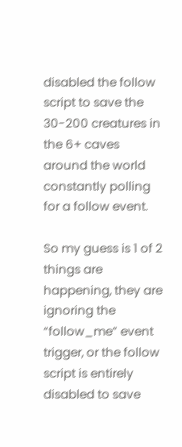disabled the follow script to save the 30-200 creatures in the 6+ caves around the world constantly polling for a follow event.

So my guess is 1 of 2 things are happening, they are ignoring the “follow_me” event trigger, or the follow script is entirely disabled to save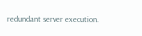redundant server execution.